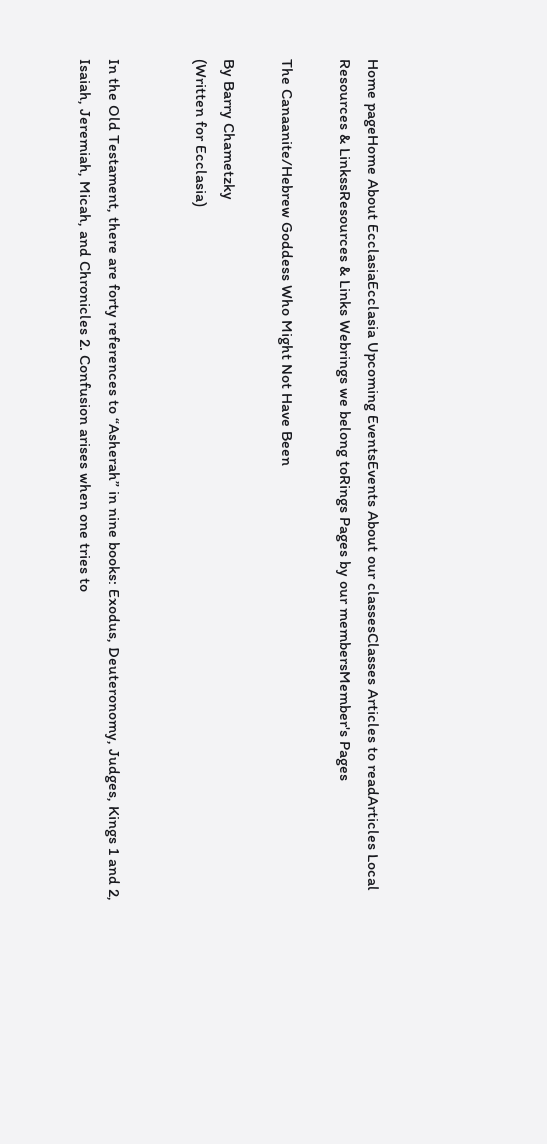Home pageHome About EcclasiaEcclasia Upcoming EventsEvents About our classesClasses Articles to readArticles Local Resources & LinkssResources & Links Webrings we belong toRings Pages by our membersMember's Pages

The Canaanite/Hebrew Goddess Who Might Not Have Been

By Barry Chametzky
(Written for Ecclasia)


In the Old Testament, there are forty references to “Asherah” in nine books: Exodus, Deuteronomy, Judges, Kings 1 and 2, Isaiah, Jeremiah, Micah, and Chronicles 2. Confusion arises when one tries to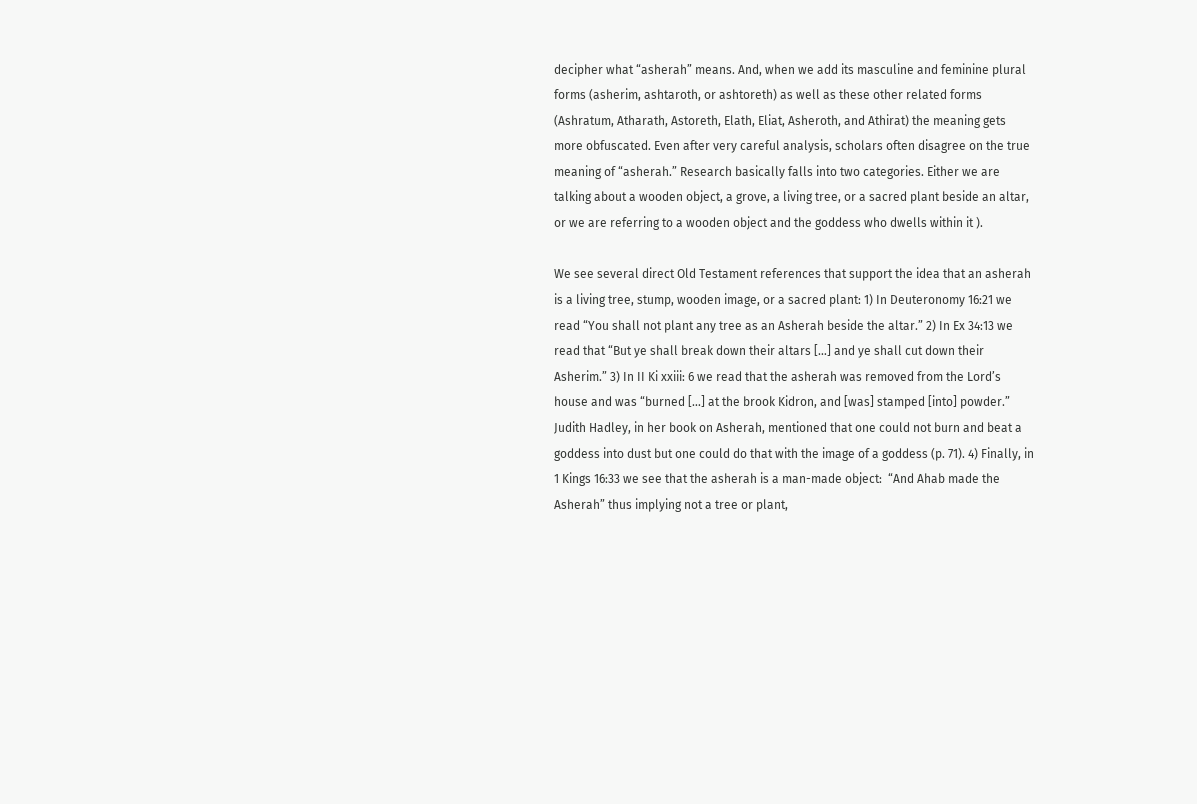decipher what “asherah” means. And, when we add its masculine and feminine plural forms (asherim, ashtaroth, or ashtoreth) as well as these other related forms (Ashratum, Atharath, Astoreth, Elath, Eliat, Asheroth, and Athirat) the meaning gets more obfuscated. Even after very careful analysis, scholars often disagree on the true meaning of “asherah.” Research basically falls into two categories. Either we are talking about a wooden object, a grove, a living tree, or a sacred plant beside an altar, or we are referring to a wooden object and the goddess who dwells within it ).

We see several direct Old Testament references that support the idea that an asherah is a living tree, stump, wooden image, or a sacred plant: 1) In Deuteronomy 16:21 we read “You shall not plant any tree as an Asherah beside the altar.” 2) In Ex 34:13 we read that “But ye shall break down their altars […] and ye shall cut down their Asherim.” 3) In II Ki xxiii: 6 we read that the asherah was removed from the Lord’s house and was “burned […] at the brook Kidron, and [was] stamped [into] powder.” Judith Hadley, in her book on Asherah, mentioned that one could not burn and beat a goddess into dust but one could do that with the image of a goddess (p. 71). 4) Finally, in 1 Kings 16:33 we see that the asherah is a man-made object:  “And Ahab made the Asherah” thus implying not a tree or plant,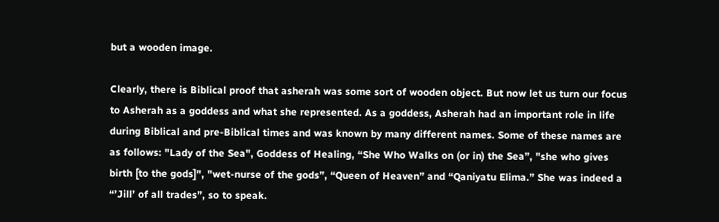but a wooden image.

Clearly, there is Biblical proof that asherah was some sort of wooden object. But now let us turn our focus to Asherah as a goddess and what she represented. As a goddess, Asherah had an important role in life during Biblical and pre-Biblical times and was known by many different names. Some of these names are as follows: "Lady of the Sea", Goddess of Healing, “She Who Walks on (or in) the Sea”, "she who gives birth [to the gods]", "wet-nurse of the gods”, “Queen of Heaven” and “Qaniyatu Elima.” She was indeed a “’Jill’ of all trades”, so to speak.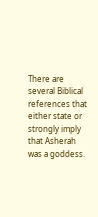There are several Biblical references that either state or strongly imply that Asherah was a goddess.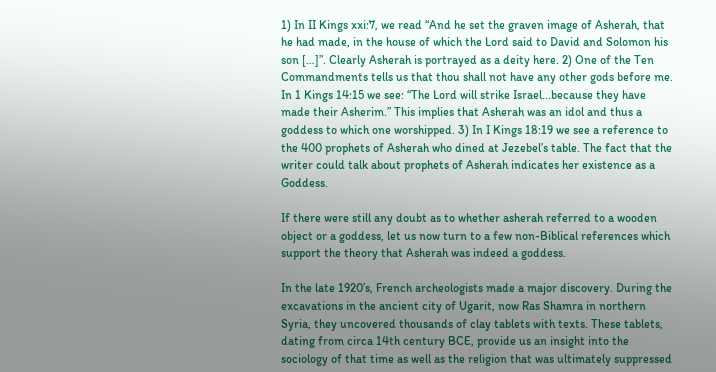1) In II Kings xxi:7, we read “And he set the graven image of Asherah, that he had made, in the house of which the Lord said to David and Solomon his son […]”. Clearly Asherah is portrayed as a deity here. 2) One of the Ten Commandments tells us that thou shall not have any other gods before me. In 1 Kings 14:15 we see: “The Lord will strike Israel...because they have made their Asherim.” This implies that Asherah was an idol and thus a goddess to which one worshipped. 3) In I Kings 18:19 we see a reference to the 400 prophets of Asherah who dined at Jezebel’s table. The fact that the writer could talk about prophets of Asherah indicates her existence as a Goddess.

If there were still any doubt as to whether asherah referred to a wooden object or a goddess, let us now turn to a few non-Biblical references which support the theory that Asherah was indeed a goddess.

In the late 1920’s, French archeologists made a major discovery. During the excavations in the ancient city of Ugarit, now Ras Shamra in northern Syria, they uncovered thousands of clay tablets with texts. These tablets, dating from circa 14th century BCE, provide us an insight into the sociology of that time as well as the religion that was ultimately suppressed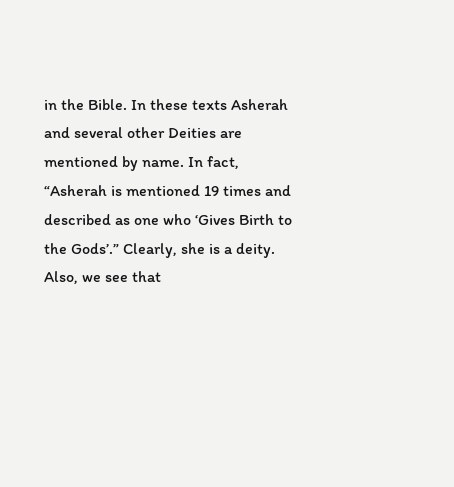in the Bible. In these texts Asherah and several other Deities are mentioned by name. In fact, “Asherah is mentioned 19 times and described as one who ‘Gives Birth to the Gods’.” Clearly, she is a deity. Also, we see that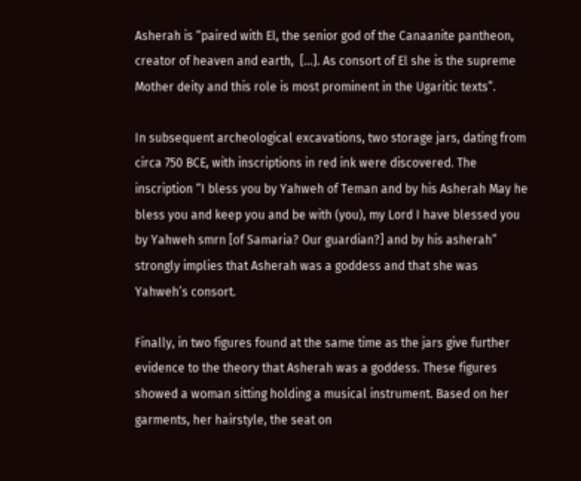Asherah is “paired with El, the senior god of the Canaanite pantheon, creator of heaven and earth,  […]. As consort of El she is the supreme Mother deity and this role is most prominent in the Ugaritic texts”.

In subsequent archeological excavations, two storage jars, dating from circa 750 BCE, with inscriptions in red ink were discovered. The inscription “I bless you by Yahweh of Teman and by his Asherah May he bless you and keep you and be with (you), my Lord I have blessed you by Yahweh smrn [of Samaria? Our guardian?] and by his asherah” strongly implies that Asherah was a goddess and that she was Yahweh’s consort.

Finally, in two figures found at the same time as the jars give further evidence to the theory that Asherah was a goddess. These figures showed a woman sitting holding a musical instrument. Based on her garments, her hairstyle, the seat on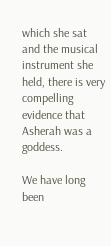which she sat and the musical instrument she held, there is very compelling evidence that Asherah was a goddess.

We have long been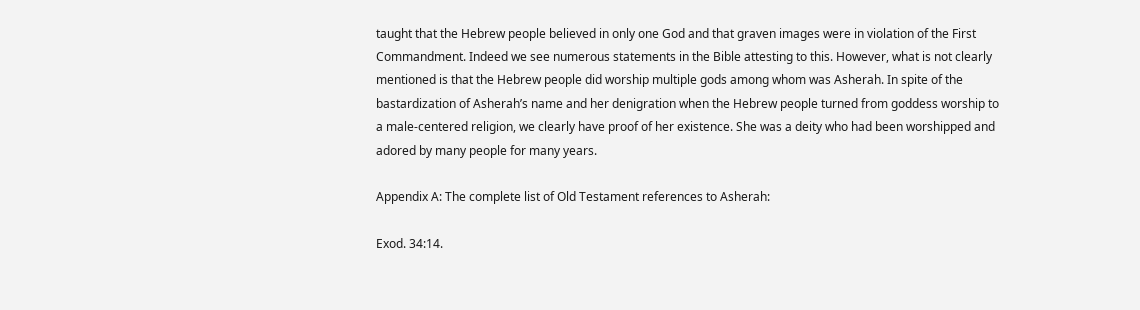taught that the Hebrew people believed in only one God and that graven images were in violation of the First Commandment. Indeed we see numerous statements in the Bible attesting to this. However, what is not clearly mentioned is that the Hebrew people did worship multiple gods among whom was Asherah. In spite of the bastardization of Asherah’s name and her denigration when the Hebrew people turned from goddess worship to a male-centered religion, we clearly have proof of her existence. She was a deity who had been worshipped and adored by many people for many years.

Appendix A: The complete list of Old Testament references to Asherah:

Exod. 34:14.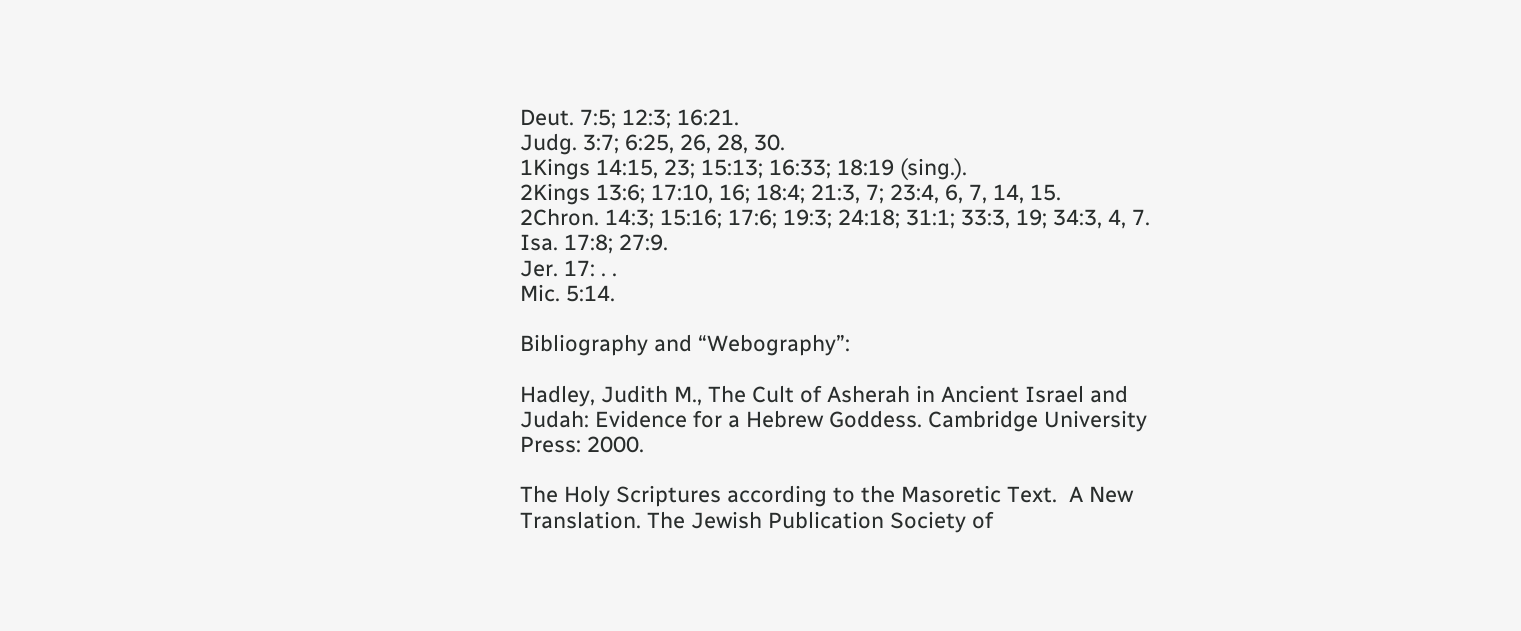Deut. 7:5; 12:3; 16:21.
Judg. 3:7; 6:25, 26, 28, 30.
1Kings 14:15, 23; 15:13; 16:33; 18:19 (sing.).
2Kings 13:6; 17:10, 16; 18:4; 21:3, 7; 23:4, 6, 7, 14, 15.
2Chron. 14:3; 15:16; 17:6; 19:3; 24:18; 31:1; 33:3, 19; 34:3, 4, 7.
Isa. 17:8; 27:9.
Jer. 17: . .
Mic. 5:14.

Bibliography and “Webography”:

Hadley, Judith M., The Cult of Asherah in Ancient Israel and Judah: Evidence for a Hebrew Goddess. Cambridge University Press: 2000.

The Holy Scriptures according to the Masoretic Text.  A New Translation. The Jewish Publication Society of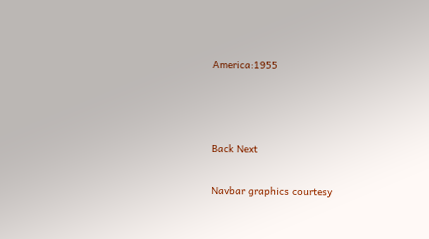America:1955



Back Next

Navbar graphics courtesy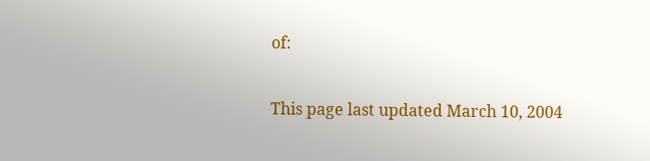of:

This page last updated March 10, 2004